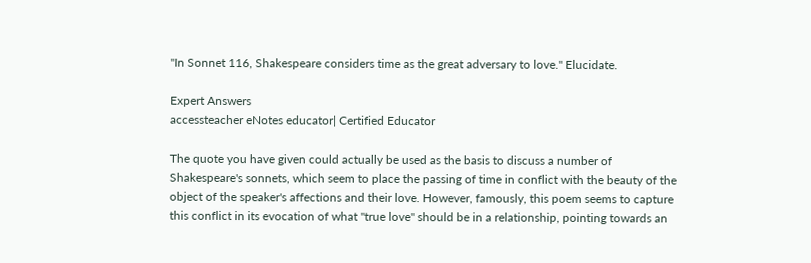"In Sonnet 116, Shakespeare considers time as the great adversary to love." Elucidate.

Expert Answers
accessteacher eNotes educator| Certified Educator

The quote you have given could actually be used as the basis to discuss a number of Shakespeare's sonnets, which seem to place the passing of time in conflict with the beauty of the object of the speaker's affections and their love. However, famously, this poem seems to capture this conflict in its evocation of what "true love" should be in a relationship, pointing towards an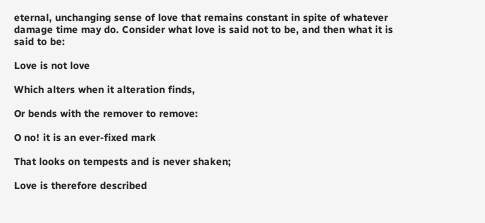eternal, unchanging sense of love that remains constant in spite of whatever damage time may do. Consider what love is said not to be, and then what it is said to be:

Love is not love

Which alters when it alteration finds,

Or bends with the remover to remove:

O no! it is an ever-fixed mark

That looks on tempests and is never shaken;

Love is therefore described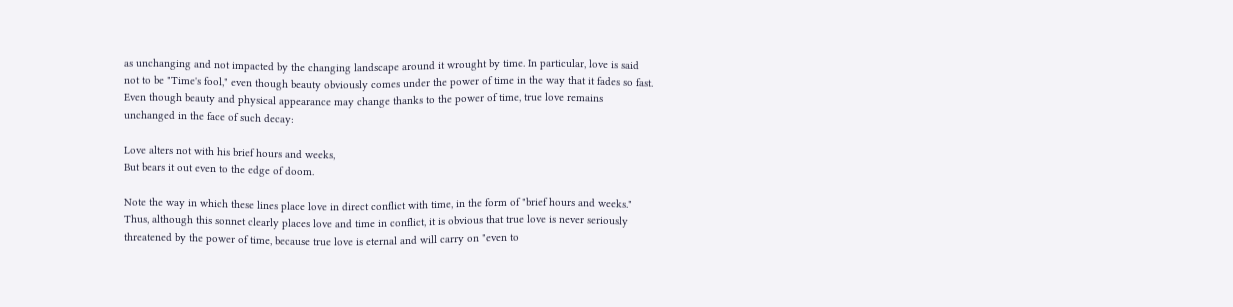as unchanging and not impacted by the changing landscape around it wrought by time. In particular, love is said not to be "Time's fool," even though beauty obviously comes under the power of time in the way that it fades so fast. Even though beauty and physical appearance may change thanks to the power of time, true love remains unchanged in the face of such decay:

Love alters not with his brief hours and weeks,
But bears it out even to the edge of doom.

Note the way in which these lines place love in direct conflict with time, in the form of "brief hours and weeks." Thus, although this sonnet clearly places love and time in conflict, it is obvious that true love is never seriously threatened by the power of time, because true love is eternal and will carry on "even to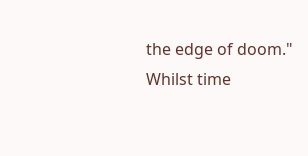the edge of doom." Whilst time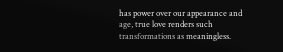has power over our appearance and age, true love renders such transformations as meaningless.